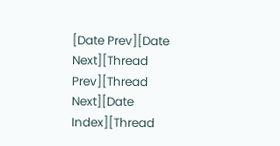[Date Prev][Date Next][Thread Prev][Thread Next][Date Index][Thread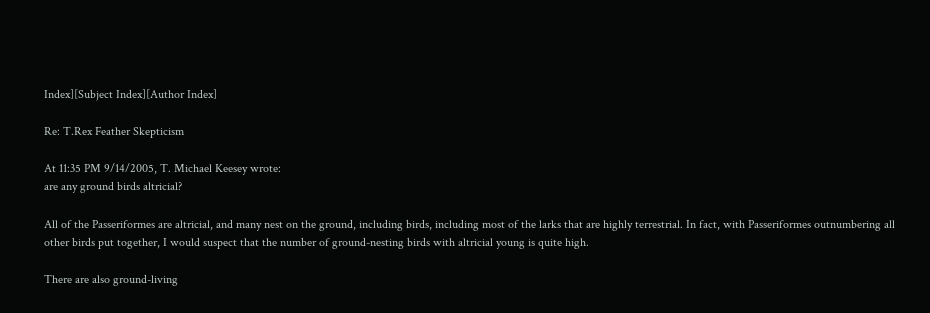Index][Subject Index][Author Index]

Re: T.Rex Feather Skepticism

At 11:35 PM 9/14/2005, T. Michael Keesey wrote:
are any ground birds altricial?

All of the Passeriformes are altricial, and many nest on the ground, including birds, including most of the larks that are highly terrestrial. In fact, with Passeriformes outnumbering all other birds put together, I would suspect that the number of ground-nesting birds with altricial young is quite high.

There are also ground-living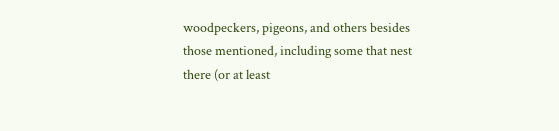woodpeckers, pigeons, and others besides those mentioned, including some that nest there (or at least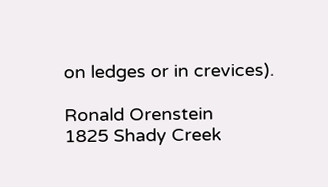on ledges or in crevices).

Ronald Orenstein
1825 Shady Creek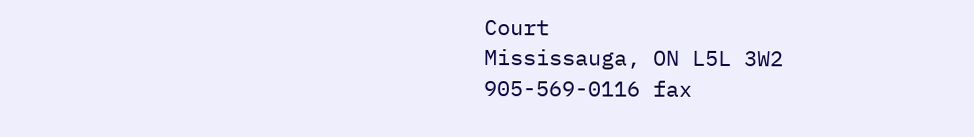Court
Mississauga, ON L5L 3W2
905-569-0116 fax